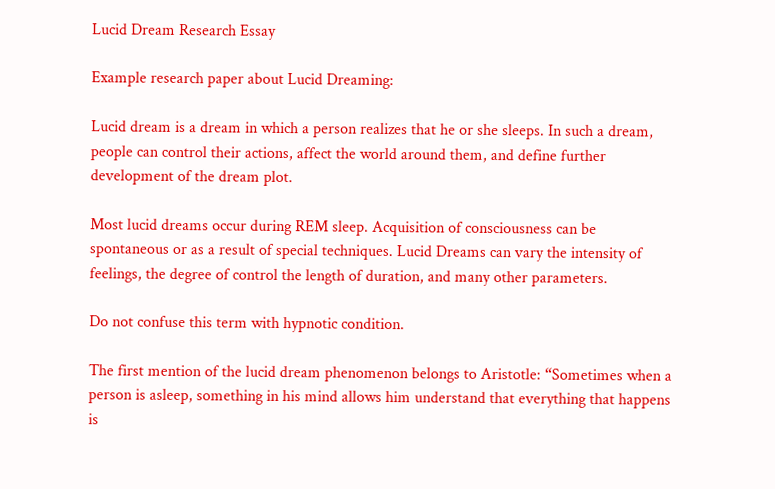Lucid Dream Research Essay

Example research paper about Lucid Dreaming:

Lucid dream is a dream in which a person realizes that he or she sleeps. In such a dream, people can control their actions, affect the world around them, and define further development of the dream plot.

Most lucid dreams occur during REM sleep. Acquisition of consciousness can be spontaneous or as a result of special techniques. Lucid Dreams can vary the intensity of feelings, the degree of control the length of duration, and many other parameters.

Do not confuse this term with hypnotic condition.

The first mention of the lucid dream phenomenon belongs to Aristotle: “Sometimes when a person is asleep, something in his mind allows him understand that everything that happens is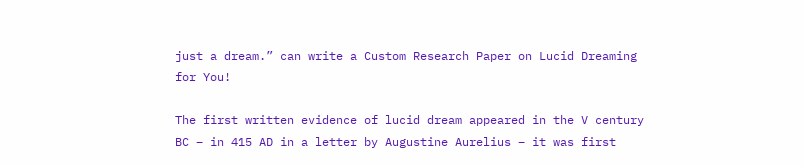just a dream.” can write a Custom Research Paper on Lucid Dreaming for You!

The first written evidence of lucid dream appeared in the V century BC – in 415 AD in a letter by Augustine Aurelius – it was first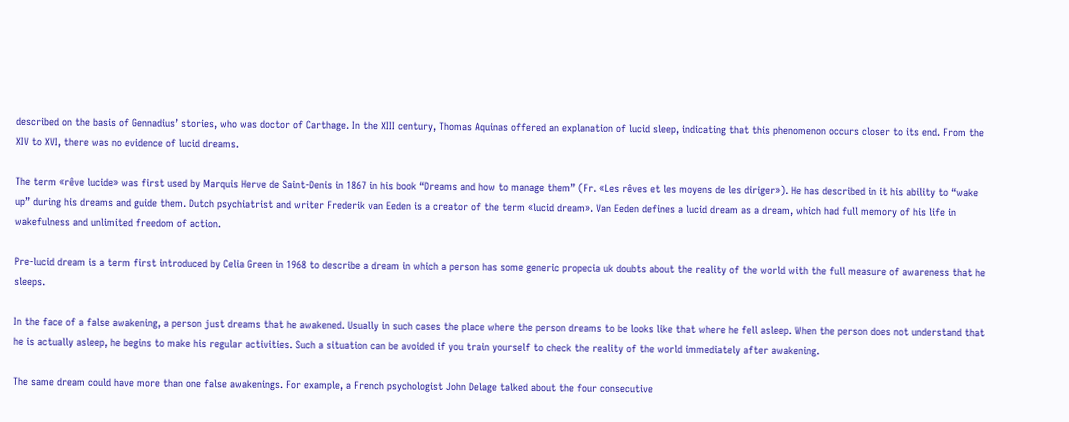described on the basis of Gennadius’ stories, who was doctor of Carthage. In the XIII century, Thomas Aquinas offered an explanation of lucid sleep, indicating that this phenomenon occurs closer to its end. From the XIV to XVI, there was no evidence of lucid dreams.

The term «rêve lucide» was first used by Marquis Herve de Saint-Denis in 1867 in his book “Dreams and how to manage them” (Fr. «Les rêves et les moyens de les diriger»). He has described in it his ability to “wake up” during his dreams and guide them. Dutch psychiatrist and writer Frederik van Eeden is a creator of the term «lucid dream». Van Eeden defines a lucid dream as a dream, which had full memory of his life in wakefulness and unlimited freedom of action.

Pre-lucid dream is a term first introduced by Celia Green in 1968 to describe a dream in which a person has some generic propecia uk doubts about the reality of the world with the full measure of awareness that he sleeps.

In the face of a false awakening, a person just dreams that he awakened. Usually in such cases the place where the person dreams to be looks like that where he fell asleep. When the person does not understand that he is actually asleep, he begins to make his regular activities. Such a situation can be avoided if you train yourself to check the reality of the world immediately after awakening.

The same dream could have more than one false awakenings. For example, a French psychologist John Delage talked about the four consecutive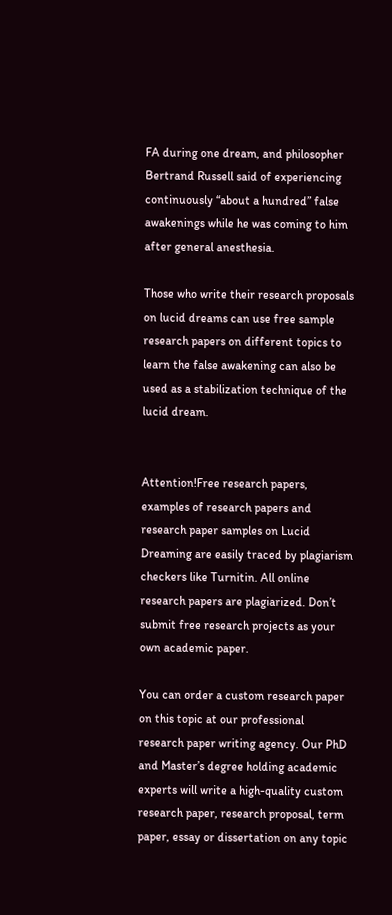FA during one dream, and philosopher Bertrand Russell said of experiencing continuously “about a hundred” false awakenings while he was coming to him after general anesthesia.

Those who write their research proposals on lucid dreams can use free sample research papers on different topics to learn the false awakening can also be used as a stabilization technique of the lucid dream.


Attention!Free research papers, examples of research papers and research paper samples on Lucid Dreaming are easily traced by plagiarism checkers like Turnitin. All online research papers are plagiarized. Don’t submit free research projects as your own academic paper.

You can order a custom research paper on this topic at our professional research paper writing agency. Our PhD and Master’s degree holding academic experts will write a high-quality custom research paper, research proposal, term paper, essay or dissertation on any topic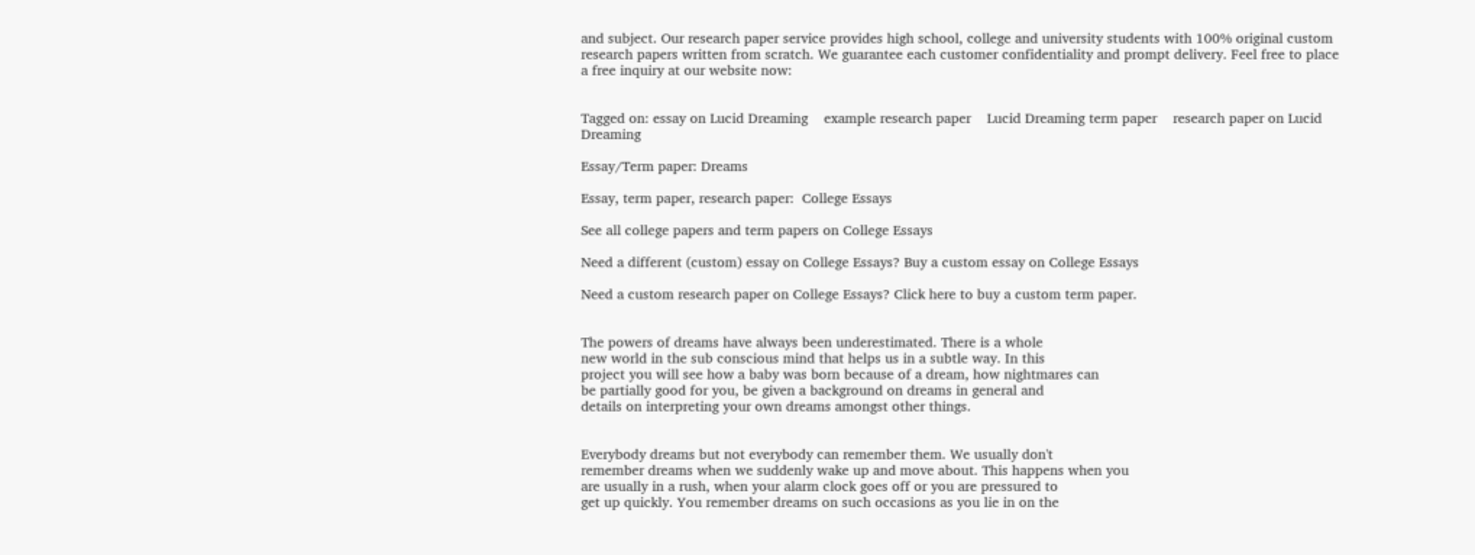and subject. Our research paper service provides high school, college and university students with 100% original custom research papers written from scratch. We guarantee each customer confidentiality and prompt delivery. Feel free to place a free inquiry at our website now:


Tagged on: essay on Lucid Dreaming    example research paper    Lucid Dreaming term paper    research paper on Lucid Dreaming

Essay/Term paper: Dreams

Essay, term paper, research paper:  College Essays

See all college papers and term papers on College Essays

Need a different (custom) essay on College Essays? Buy a custom essay on College Essays

Need a custom research paper on College Essays? Click here to buy a custom term paper.


The powers of dreams have always been underestimated. There is a whole
new world in the sub conscious mind that helps us in a subtle way. In this
project you will see how a baby was born because of a dream, how nightmares can
be partially good for you, be given a background on dreams in general and
details on interpreting your own dreams amongst other things.


Everybody dreams but not everybody can remember them. We usually don't
remember dreams when we suddenly wake up and move about. This happens when you
are usually in a rush, when your alarm clock goes off or you are pressured to
get up quickly. You remember dreams on such occasions as you lie in on the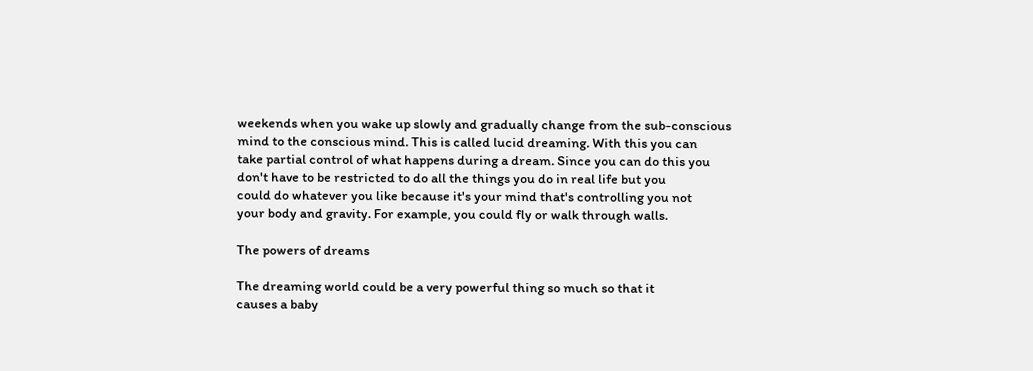weekends when you wake up slowly and gradually change from the sub-conscious
mind to the conscious mind. This is called lucid dreaming. With this you can
take partial control of what happens during a dream. Since you can do this you
don't have to be restricted to do all the things you do in real life but you
could do whatever you like because it's your mind that's controlling you not
your body and gravity. For example, you could fly or walk through walls.

The powers of dreams

The dreaming world could be a very powerful thing so much so that it
causes a baby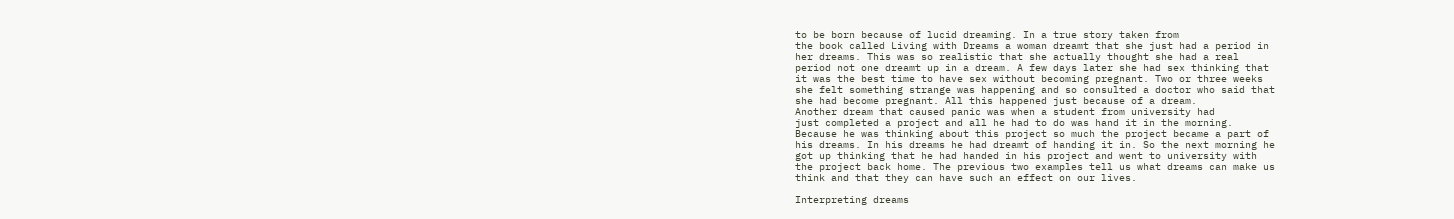to be born because of lucid dreaming. In a true story taken from
the book called Living with Dreams a woman dreamt that she just had a period in
her dreams. This was so realistic that she actually thought she had a real
period not one dreamt up in a dream. A few days later she had sex thinking that
it was the best time to have sex without becoming pregnant. Two or three weeks
she felt something strange was happening and so consulted a doctor who said that
she had become pregnant. All this happened just because of a dream.
Another dream that caused panic was when a student from university had
just completed a project and all he had to do was hand it in the morning.
Because he was thinking about this project so much the project became a part of
his dreams. In his dreams he had dreamt of handing it in. So the next morning he
got up thinking that he had handed in his project and went to university with
the project back home. The previous two examples tell us what dreams can make us
think and that they can have such an effect on our lives.

Interpreting dreams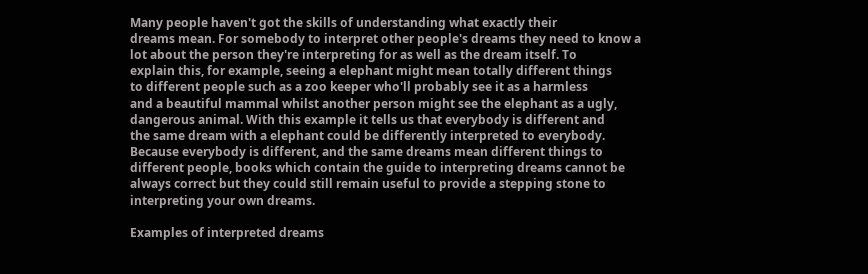Many people haven't got the skills of understanding what exactly their
dreams mean. For somebody to interpret other people's dreams they need to know a
lot about the person they're interpreting for as well as the dream itself. To
explain this, for example, seeing a elephant might mean totally different things
to different people such as a zoo keeper who'll probably see it as a harmless
and a beautiful mammal whilst another person might see the elephant as a ugly,
dangerous animal. With this example it tells us that everybody is different and
the same dream with a elephant could be differently interpreted to everybody.
Because everybody is different, and the same dreams mean different things to
different people, books which contain the guide to interpreting dreams cannot be
always correct but they could still remain useful to provide a stepping stone to
interpreting your own dreams.

Examples of interpreted dreams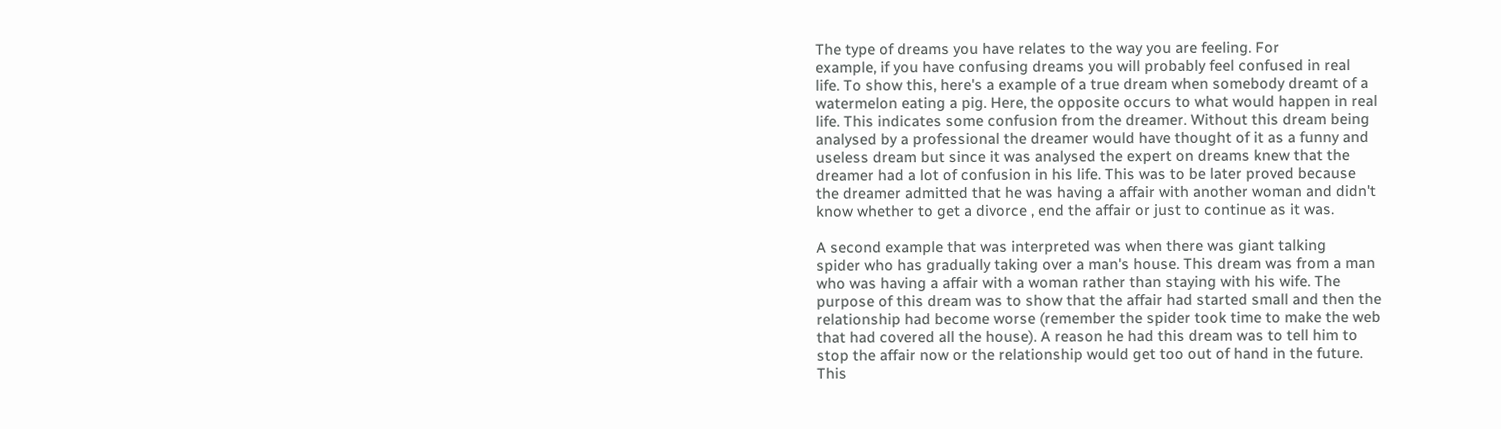The type of dreams you have relates to the way you are feeling. For
example, if you have confusing dreams you will probably feel confused in real
life. To show this, here's a example of a true dream when somebody dreamt of a
watermelon eating a pig. Here, the opposite occurs to what would happen in real
life. This indicates some confusion from the dreamer. Without this dream being
analysed by a professional the dreamer would have thought of it as a funny and
useless dream but since it was analysed the expert on dreams knew that the
dreamer had a lot of confusion in his life. This was to be later proved because
the dreamer admitted that he was having a affair with another woman and didn't
know whether to get a divorce , end the affair or just to continue as it was.

A second example that was interpreted was when there was giant talking
spider who has gradually taking over a man's house. This dream was from a man
who was having a affair with a woman rather than staying with his wife. The
purpose of this dream was to show that the affair had started small and then the
relationship had become worse (remember the spider took time to make the web
that had covered all the house). A reason he had this dream was to tell him to
stop the affair now or the relationship would get too out of hand in the future.
This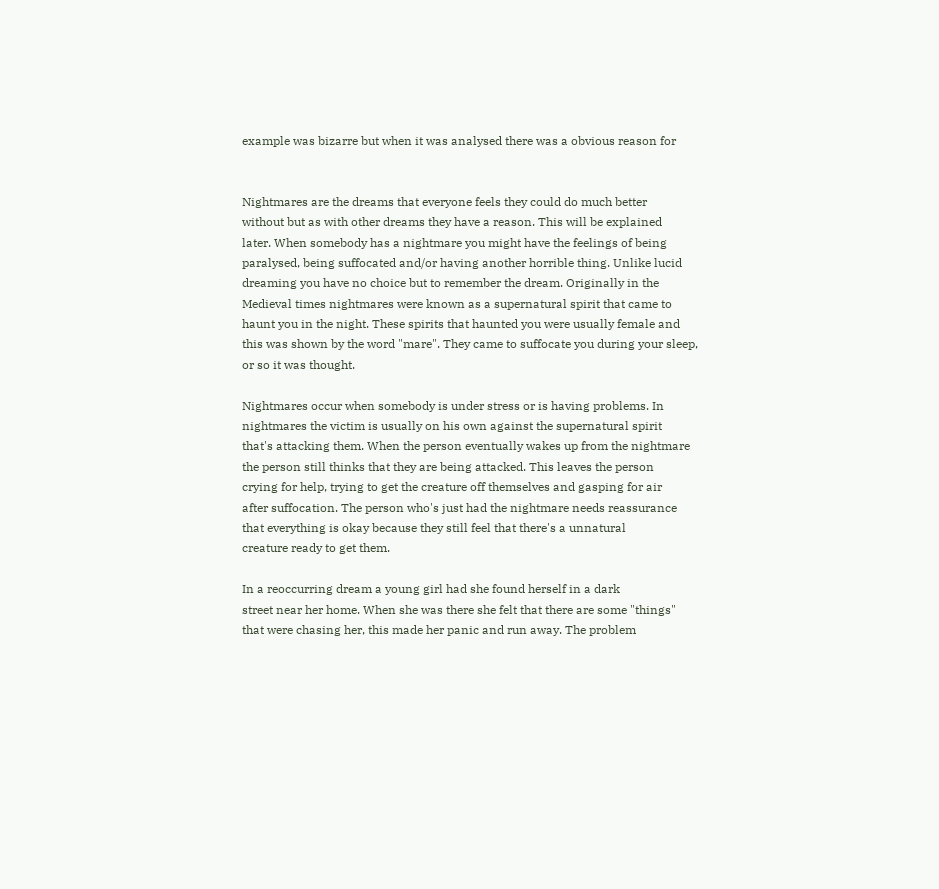example was bizarre but when it was analysed there was a obvious reason for


Nightmares are the dreams that everyone feels they could do much better
without but as with other dreams they have a reason. This will be explained
later. When somebody has a nightmare you might have the feelings of being
paralysed, being suffocated and/or having another horrible thing. Unlike lucid
dreaming you have no choice but to remember the dream. Originally in the
Medieval times nightmares were known as a supernatural spirit that came to
haunt you in the night. These spirits that haunted you were usually female and
this was shown by the word "mare". They came to suffocate you during your sleep,
or so it was thought.

Nightmares occur when somebody is under stress or is having problems. In
nightmares the victim is usually on his own against the supernatural spirit
that's attacking them. When the person eventually wakes up from the nightmare
the person still thinks that they are being attacked. This leaves the person
crying for help, trying to get the creature off themselves and gasping for air
after suffocation. The person who's just had the nightmare needs reassurance
that everything is okay because they still feel that there's a unnatural
creature ready to get them.

In a reoccurring dream a young girl had she found herself in a dark
street near her home. When she was there she felt that there are some "things"
that were chasing her, this made her panic and run away. The problem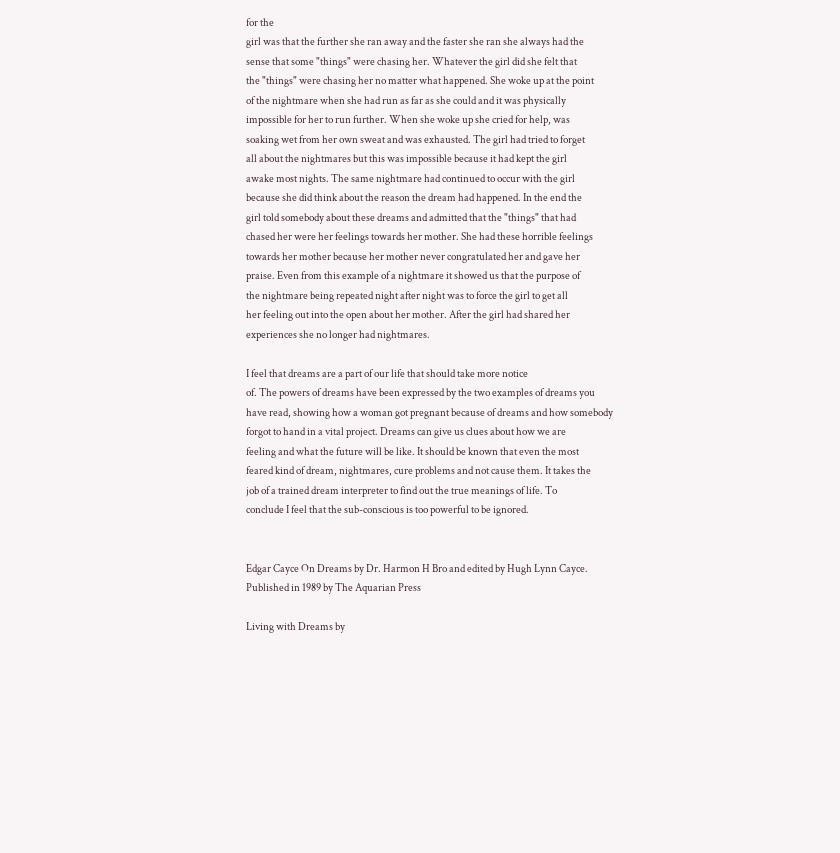for the
girl was that the further she ran away and the faster she ran she always had the
sense that some "things" were chasing her. Whatever the girl did she felt that
the "things" were chasing her no matter what happened. She woke up at the point
of the nightmare when she had run as far as she could and it was physically
impossible for her to run further. When she woke up she cried for help, was
soaking wet from her own sweat and was exhausted. The girl had tried to forget
all about the nightmares but this was impossible because it had kept the girl
awake most nights. The same nightmare had continued to occur with the girl
because she did think about the reason the dream had happened. In the end the
girl told somebody about these dreams and admitted that the "things" that had
chased her were her feelings towards her mother. She had these horrible feelings
towards her mother because her mother never congratulated her and gave her
praise. Even from this example of a nightmare it showed us that the purpose of
the nightmare being repeated night after night was to force the girl to get all
her feeling out into the open about her mother. After the girl had shared her
experiences she no longer had nightmares.

I feel that dreams are a part of our life that should take more notice
of. The powers of dreams have been expressed by the two examples of dreams you
have read, showing how a woman got pregnant because of dreams and how somebody
forgot to hand in a vital project. Dreams can give us clues about how we are
feeling and what the future will be like. It should be known that even the most
feared kind of dream, nightmares, cure problems and not cause them. It takes the
job of a trained dream interpreter to find out the true meanings of life. To
conclude I feel that the sub-conscious is too powerful to be ignored.


Edgar Cayce On Dreams by Dr. Harmon H Bro and edited by Hugh Lynn Cayce.
Published in 1989 by The Aquarian Press

Living with Dreams by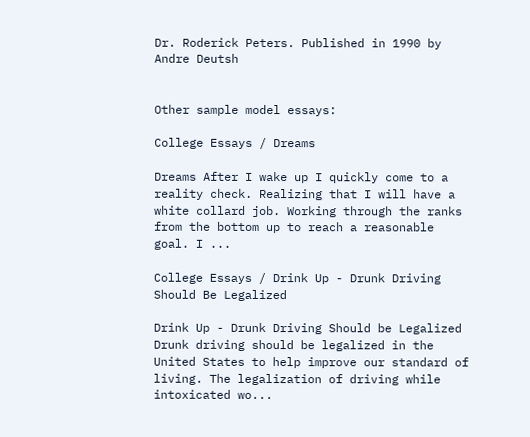Dr. Roderick Peters. Published in 1990 by Andre Deutsh


Other sample model essays:

College Essays / Dreams

Dreams After I wake up I quickly come to a reality check. Realizing that I will have a white collard job. Working through the ranks from the bottom up to reach a reasonable goal. I ...

College Essays / Drink Up - Drunk Driving Should Be Legalized

Drink Up - Drunk Driving Should be Legalized Drunk driving should be legalized in the United States to help improve our standard of living. The legalization of driving while intoxicated wo...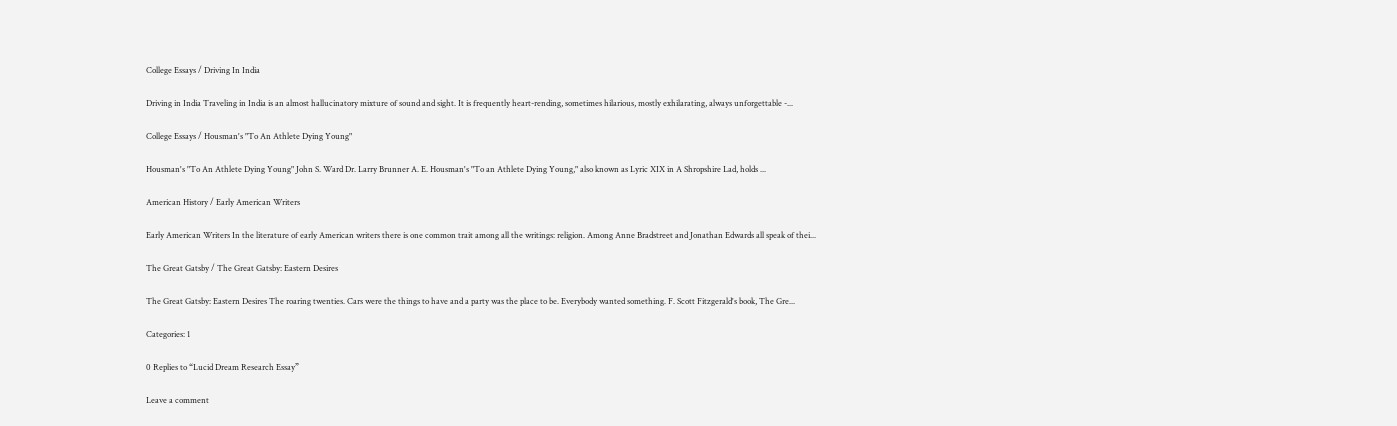College Essays / Driving In India

Driving in India Traveling in India is an almost hallucinatory mixture of sound and sight. It is frequently heart-rending, sometimes hilarious, mostly exhilarating, always unforgettable -...

College Essays / Housman's "To An Athlete Dying Young"

Housman's "To An Athlete Dying Young" John S. Ward Dr. Larry Brunner A. E. Housman's "To an Athlete Dying Young," also known as Lyric XIX in A Shropshire Lad, holds ...

American History / Early American Writers

Early American Writers In the literature of early American writers there is one common trait among all the writings: religion. Among Anne Bradstreet and Jonathan Edwards all speak of thei...

The Great Gatsby / The Great Gatsby: Eastern Desires

The Great Gatsby: Eastern Desires The roaring twenties. Cars were the things to have and a party was the place to be. Everybody wanted something. F. Scott Fitzgerald's book, The Gre...

Categories: 1

0 Replies to “Lucid Dream Research Essay”

Leave a comment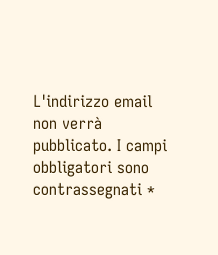L'indirizzo email non verrà pubblicato. I campi obbligatori sono contrassegnati *